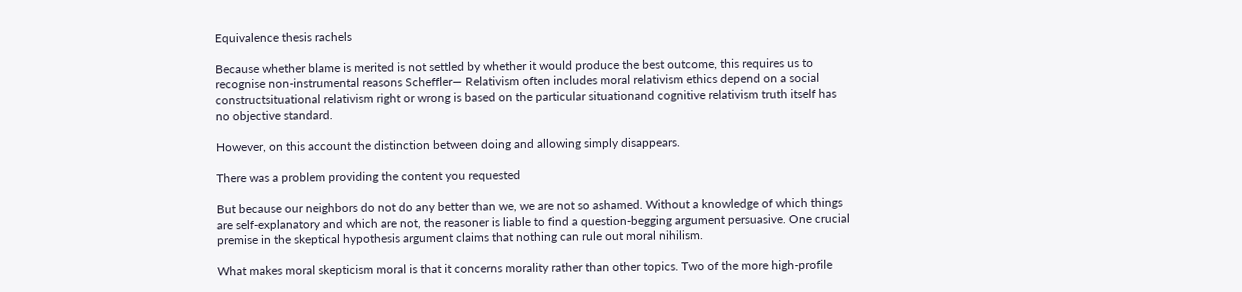Equivalence thesis rachels

Because whether blame is merited is not settled by whether it would produce the best outcome, this requires us to recognise non-instrumental reasons Scheffler— Relativism often includes moral relativism ethics depend on a social constructsituational relativism right or wrong is based on the particular situationand cognitive relativism truth itself has no objective standard.

However, on this account the distinction between doing and allowing simply disappears.

There was a problem providing the content you requested

But because our neighbors do not do any better than we, we are not so ashamed. Without a knowledge of which things are self-explanatory and which are not, the reasoner is liable to find a question-begging argument persuasive. One crucial premise in the skeptical hypothesis argument claims that nothing can rule out moral nihilism.

What makes moral skepticism moral is that it concerns morality rather than other topics. Two of the more high-profile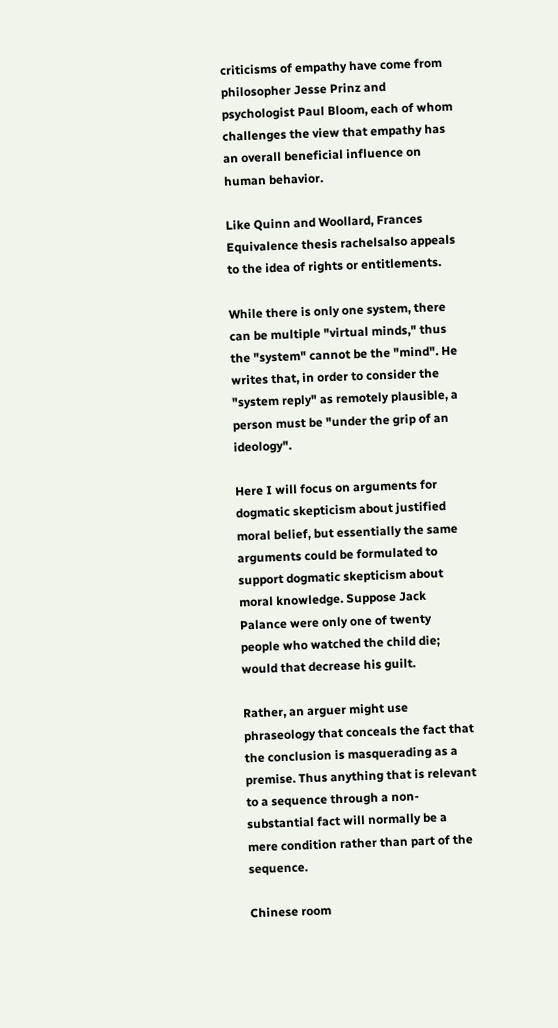criticisms of empathy have come from philosopher Jesse Prinz and psychologist Paul Bloom, each of whom challenges the view that empathy has an overall beneficial influence on human behavior.

Like Quinn and Woollard, Frances Equivalence thesis rachelsalso appeals to the idea of rights or entitlements.

While there is only one system, there can be multiple "virtual minds," thus the "system" cannot be the "mind". He writes that, in order to consider the "system reply" as remotely plausible, a person must be "under the grip of an ideology".

Here I will focus on arguments for dogmatic skepticism about justified moral belief, but essentially the same arguments could be formulated to support dogmatic skepticism about moral knowledge. Suppose Jack Palance were only one of twenty people who watched the child die; would that decrease his guilt.

Rather, an arguer might use phraseology that conceals the fact that the conclusion is masquerading as a premise. Thus anything that is relevant to a sequence through a non-substantial fact will normally be a mere condition rather than part of the sequence.

Chinese room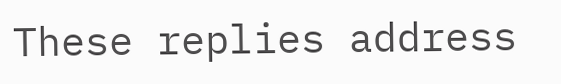These replies address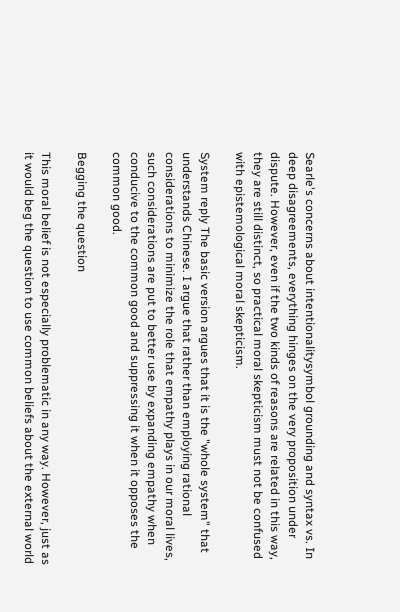Searle's concerns about intentionalitysymbol grounding and syntax vs. In deep disagreements, everything hinges on the very proposition under dispute. However, even if the two kinds of reasons are related in this way, they are still distinct, so practical moral skepticism must not be confused with epistemological moral skepticism.

System reply The basic version argues that it is the "whole system" that understands Chinese. I argue that rather than employing rational considerations to minimize the role that empathy plays in our moral lives, such considerations are put to better use by expanding empathy when conducive to the common good and suppressing it when it opposes the common good.

Begging the question

This moral belief is not especially problematic in any way. However, just as it would beg the question to use common beliefs about the external world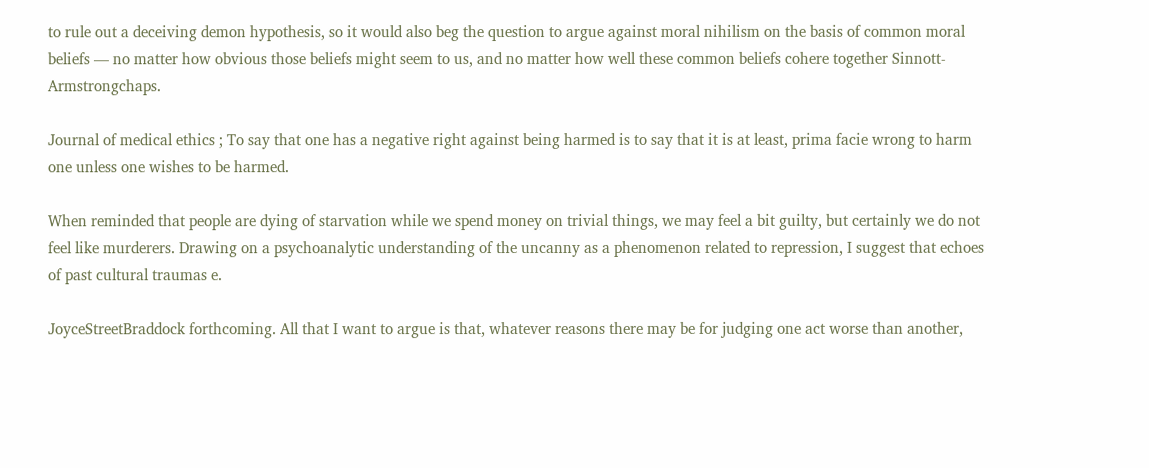to rule out a deceiving demon hypothesis, so it would also beg the question to argue against moral nihilism on the basis of common moral beliefs — no matter how obvious those beliefs might seem to us, and no matter how well these common beliefs cohere together Sinnott-Armstrongchaps.

Journal of medical ethics ; To say that one has a negative right against being harmed is to say that it is at least, prima facie wrong to harm one unless one wishes to be harmed.

When reminded that people are dying of starvation while we spend money on trivial things, we may feel a bit guilty, but certainly we do not feel like murderers. Drawing on a psychoanalytic understanding of the uncanny as a phenomenon related to repression, I suggest that echoes of past cultural traumas e.

JoyceStreetBraddock forthcoming. All that I want to argue is that, whatever reasons there may be for judging one act worse than another,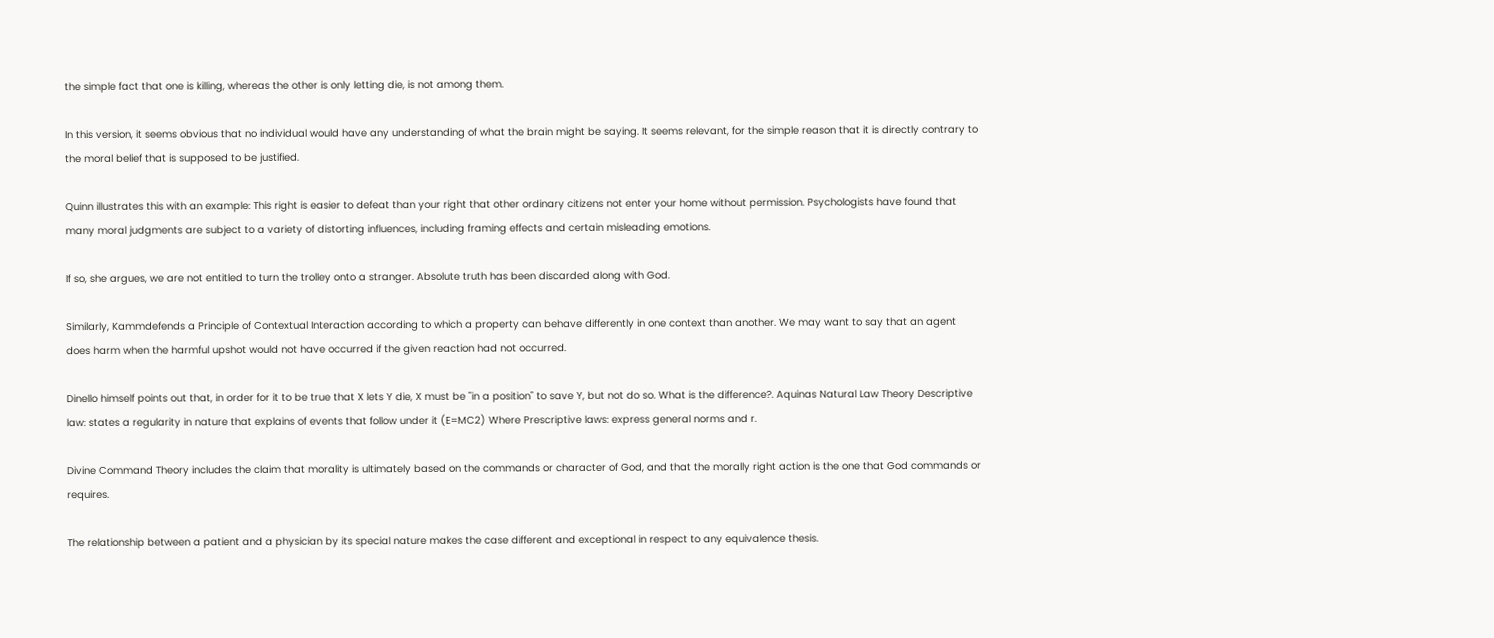the simple fact that one is killing, whereas the other is only letting die, is not among them.

In this version, it seems obvious that no individual would have any understanding of what the brain might be saying. It seems relevant, for the simple reason that it is directly contrary to the moral belief that is supposed to be justified.

Quinn illustrates this with an example: This right is easier to defeat than your right that other ordinary citizens not enter your home without permission. Psychologists have found that many moral judgments are subject to a variety of distorting influences, including framing effects and certain misleading emotions.

If so, she argues, we are not entitled to turn the trolley onto a stranger. Absolute truth has been discarded along with God.

Similarly, Kammdefends a Principle of Contextual Interaction according to which a property can behave differently in one context than another. We may want to say that an agent does harm when the harmful upshot would not have occurred if the given reaction had not occurred.

Dinello himself points out that, in order for it to be true that X lets Y die, X must be "in a position" to save Y, but not do so. What is the difference?. Aquinas Natural Law Theory Descriptive law: states a regularity in nature that explains of events that follow under it (E=MC2) Where Prescriptive laws: express general norms and r.

Divine Command Theory includes the claim that morality is ultimately based on the commands or character of God, and that the morally right action is the one that God commands or requires.

The relationship between a patient and a physician by its special nature makes the case different and exceptional in respect to any equivalence thesis.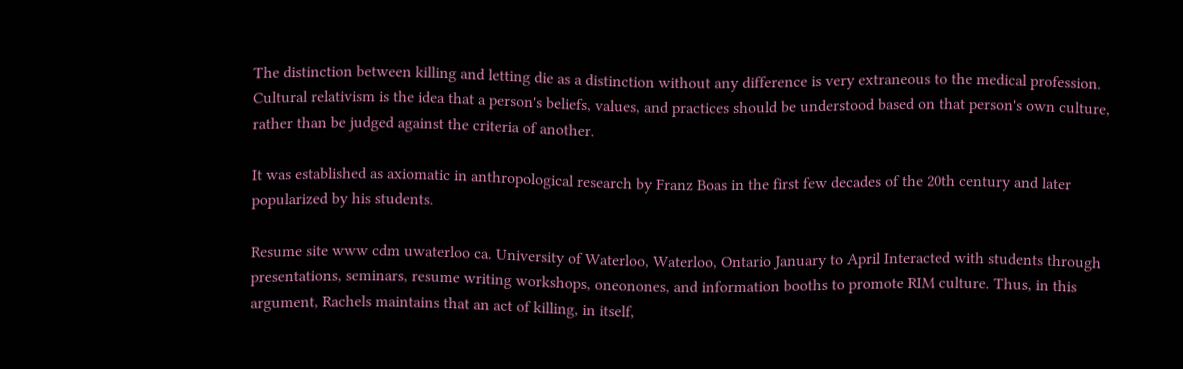The distinction between killing and letting die as a distinction without any difference is very extraneous to the medical profession. Cultural relativism is the idea that a person's beliefs, values, and practices should be understood based on that person's own culture, rather than be judged against the criteria of another.

It was established as axiomatic in anthropological research by Franz Boas in the first few decades of the 20th century and later popularized by his students.

Resume site www cdm uwaterloo ca. University of Waterloo, Waterloo, Ontario January to April Interacted with students through presentations, seminars, resume writing workshops, oneonones, and information booths to promote RIM culture. Thus, in this argument, Rachels maintains that an act of killing, in itself,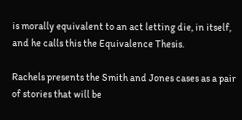is morally equivalent to an act letting die, in itself, and he calls this the Equivalence Thesis.

Rachels presents the Smith and Jones cases as a pair of stories that will be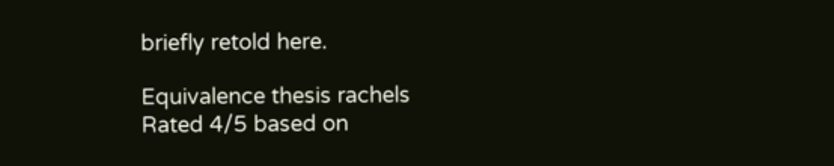briefly retold here.

Equivalence thesis rachels
Rated 4/5 based on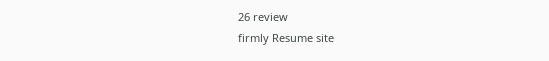26 review
firmly Resume site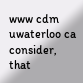www cdm uwaterloo ca consider, that